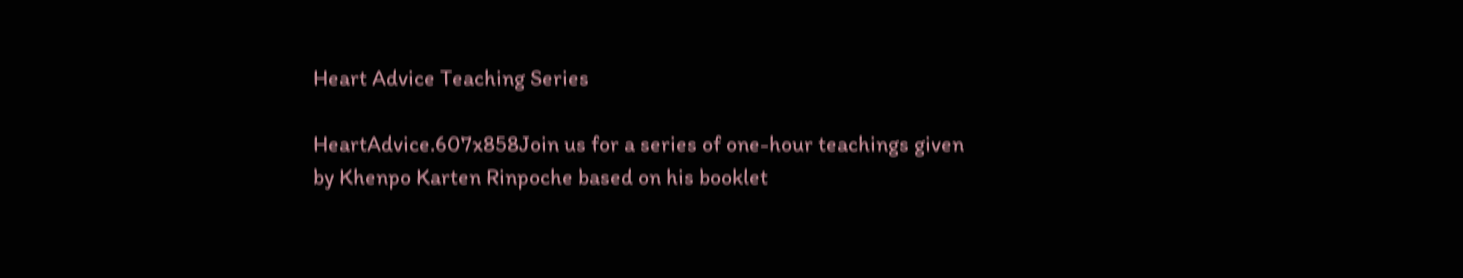Heart Advice Teaching Series

HeartAdvice.607x858Join us for a series of one-hour teachings given by Khenpo Karten Rinpoche based on his booklet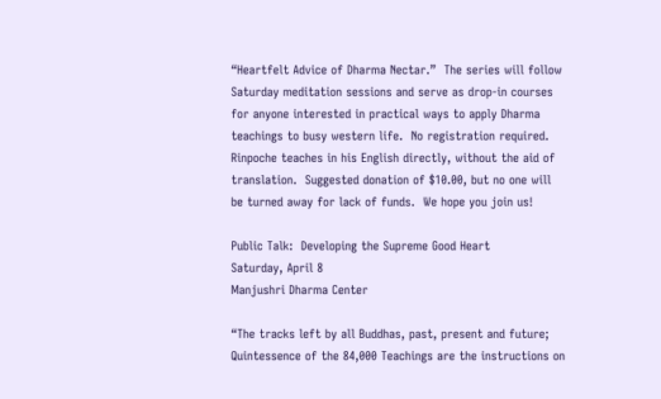“Heartfelt Advice of Dharma Nectar.”  The series will follow Saturday meditation sessions and serve as drop-in courses for anyone interested in practical ways to apply Dharma teachings to busy western life.  No registration required.   Rinpoche teaches in his English directly, without the aid of translation.  Suggested donation of $10.00, but no one will be turned away for lack of funds.  We hope you join us!

Public Talk:  Developing the Supreme Good Heart
Saturday, April 8
Manjushri Dharma Center

“The tracks left by all Buddhas, past, present and future;  Quintessence of the 84,000 Teachings are the instructions on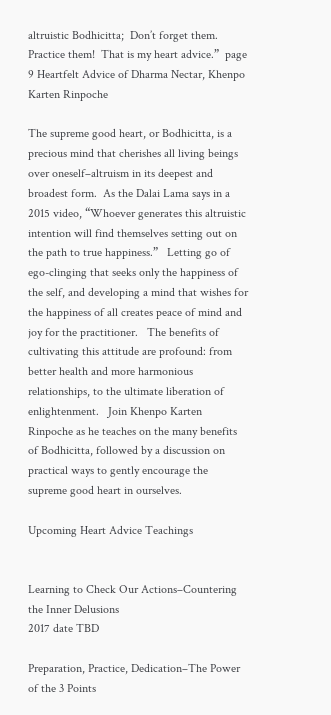altruistic Bodhicitta;  Don’t forget them.  Practice them!  That is my heart advice.”  page 9 Heartfelt Advice of Dharma Nectar, Khenpo Karten Rinpoche

The supreme good heart, or Bodhicitta, is a precious mind that cherishes all living beings over oneself–altruism in its deepest and broadest form.  As the Dalai Lama says in a 2015 video, “Whoever generates this altruistic intention will find themselves setting out on the path to true happiness.”   Letting go of ego-clinging that seeks only the happiness of the self, and developing a mind that wishes for the happiness of all creates peace of mind and joy for the practitioner.   The benefits of cultivating this attitude are profound: from better health and more harmonious relationships, to the ultimate liberation of enlightenment.   Join Khenpo Karten Rinpoche as he teaches on the many benefits of Bodhicitta, followed by a discussion on practical ways to gently encourage the supreme good heart in ourselves.

Upcoming Heart Advice Teachings


Learning to Check Our Actions–Countering the Inner Delusions
2017 date TBD

Preparation, Practice, Dedication–The Power of the 3 Points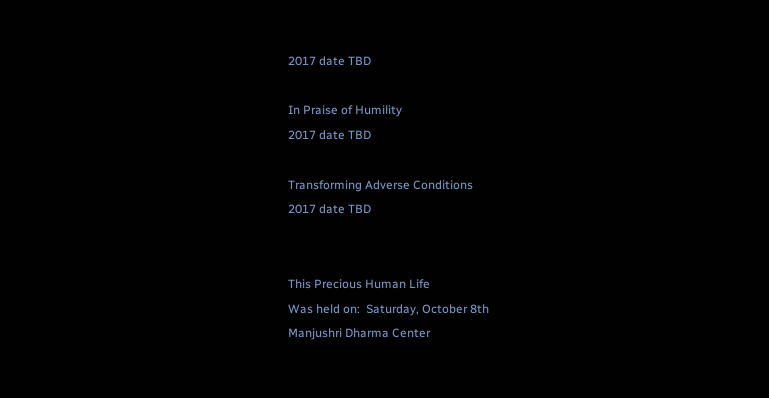2017 date TBD

In Praise of Humility
2017 date TBD

Transforming Adverse Conditions
2017 date TBD


This Precious Human Life
Was held on:  Saturday, October 8th
Manjushri Dharma Center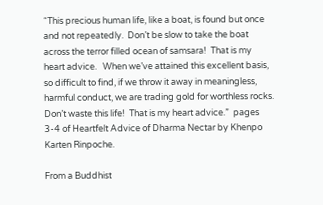“This precious human life, like a boat, is found but once and not repeatedly.  Don’t be slow to take the boat across the terror filled ocean of samsara!  That is my heart advice.   When we’ve attained this excellent basis, so difficult to find, if we throw it away in meaningless, harmful conduct, we are trading gold for worthless rocks.  Don’t waste this life!  That is my heart advice.”  pages 3-4 of Heartfelt Advice of Dharma Nectar by Khenpo Karten Rinpoche.

From a Buddhist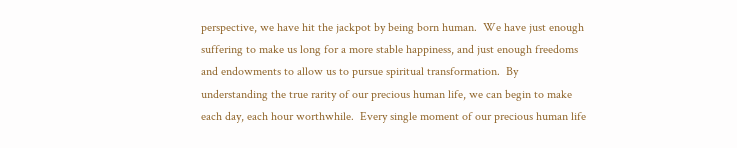perspective, we have hit the jackpot by being born human.  We have just enough suffering to make us long for a more stable happiness, and just enough freedoms and endowments to allow us to pursue spiritual transformation.  By understanding the true rarity of our precious human life, we can begin to make each day, each hour worthwhile.  Every single moment of our precious human life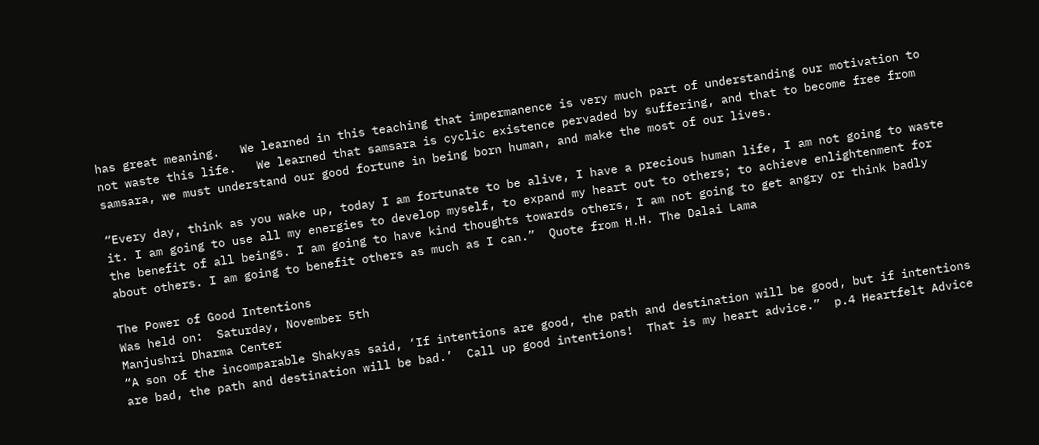has great meaning.   We learned in this teaching that impermanence is very much part of understanding our motivation to not waste this life.   We learned that samsara is cyclic existence pervaded by suffering, and that to become free from samsara, we must understand our good fortune in being born human, and make the most of our lives.

“Every day, think as you wake up, today I am fortunate to be alive, I have a precious human life, I am not going to waste it. I am going to use all my energies to develop myself, to expand my heart out to others; to achieve enlightenment for the benefit of all beings. I am going to have kind thoughts towards others, I am not going to get angry or think badly about others. I am going to benefit others as much as I can.”  Quote from H.H. The Dalai Lama

The Power of Good Intentions
Was held on:  Saturday, November 5th
Manjushri Dharma Center
“A son of the incomparable Shakyas said, ‘If intentions are good, the path and destination will be good, but if intentions are bad, the path and destination will be bad.’  Call up good intentions!  That is my heart advice.”  p.4 Heartfelt Advice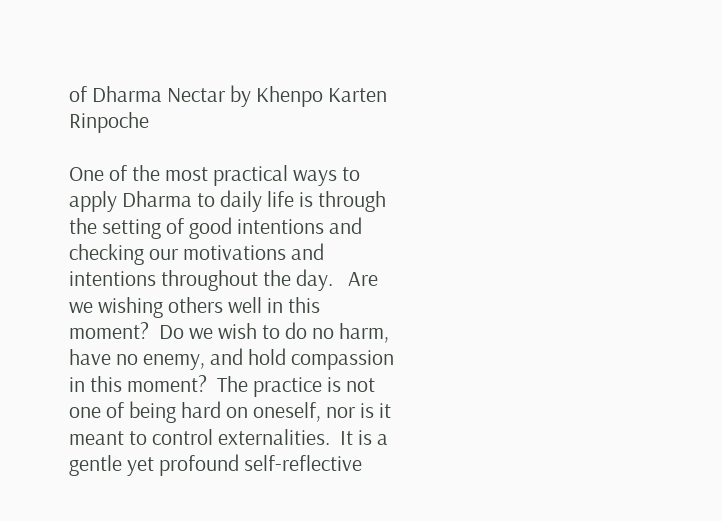of Dharma Nectar by Khenpo Karten Rinpoche

One of the most practical ways to apply Dharma to daily life is through the setting of good intentions and checking our motivations and intentions throughout the day.   Are we wishing others well in this moment?  Do we wish to do no harm, have no enemy, and hold compassion in this moment?  The practice is not one of being hard on oneself, nor is it meant to control externalities.  It is a gentle yet profound self-reflective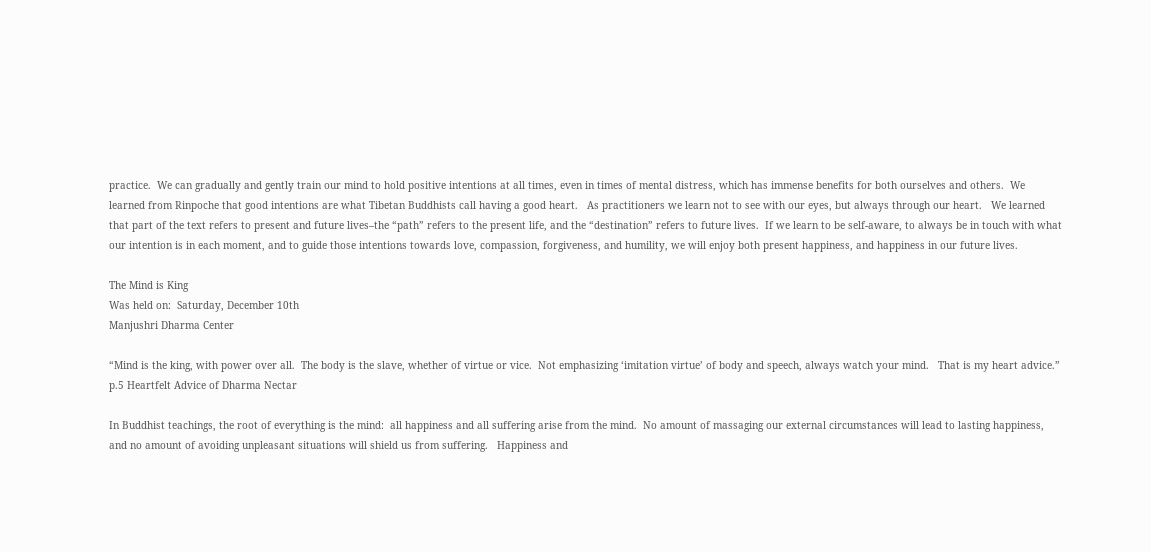practice.  We can gradually and gently train our mind to hold positive intentions at all times, even in times of mental distress, which has immense benefits for both ourselves and others.  We learned from Rinpoche that good intentions are what Tibetan Buddhists call having a good heart.   As practitioners we learn not to see with our eyes, but always through our heart.   We learned that part of the text refers to present and future lives–the “path” refers to the present life, and the “destination” refers to future lives.  If we learn to be self-aware, to always be in touch with what our intention is in each moment, and to guide those intentions towards love, compassion, forgiveness, and humility, we will enjoy both present happiness, and happiness in our future lives.

The Mind is King
Was held on:  Saturday, December 10th
Manjushri Dharma Center

“Mind is the king, with power over all.  The body is the slave, whether of virtue or vice.  Not emphasizing ‘imitation virtue’ of body and speech, always watch your mind.   That is my heart advice.”  p.5 Heartfelt Advice of Dharma Nectar

In Buddhist teachings, the root of everything is the mind:  all happiness and all suffering arise from the mind.  No amount of massaging our external circumstances will lead to lasting happiness, and no amount of avoiding unpleasant situations will shield us from suffering.   Happiness and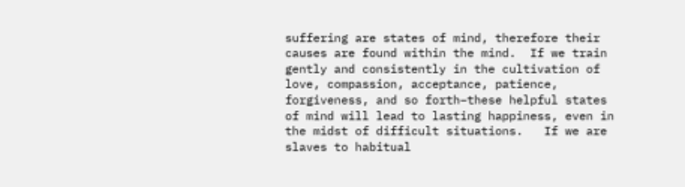suffering are states of mind, therefore their causes are found within the mind.  If we train gently and consistently in the cultivation of love, compassion, acceptance, patience, forgiveness, and so forth–these helpful states of mind will lead to lasting happiness, even in the midst of difficult situations.   If we are slaves to habitual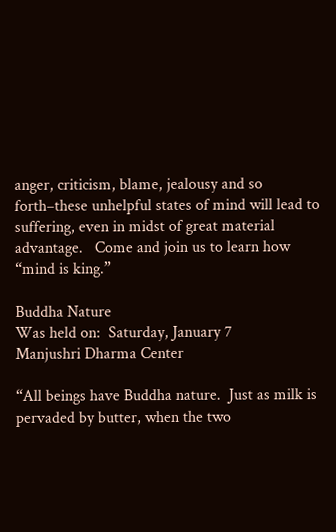anger, criticism, blame, jealousy and so forth–these unhelpful states of mind will lead to suffering, even in midst of great material advantage.   Come and join us to learn how “mind is king.”

Buddha Nature
Was held on:  Saturday, January 7
Manjushri Dharma Center

“All beings have Buddha nature.  Just as milk is pervaded by butter, when the two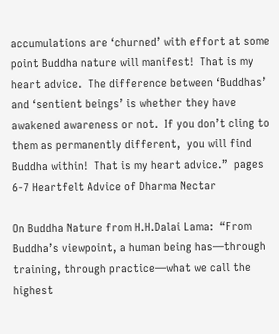accumulations are ‘churned’ with effort at some point Buddha nature will manifest!  That is my heart advice.  The difference between ‘Buddhas’ and ‘sentient beings’ is whether they have awakened awareness or not.  If you don’t cling to them as permanently different,  you will find Buddha within!  That is my heart advice.”  pages 6-7 Heartfelt Advice of Dharma Nectar

On Buddha Nature from H.H.Dalai Lama:  “From Buddha’s viewpoint, a human being has—through training, through practice—what we call the highest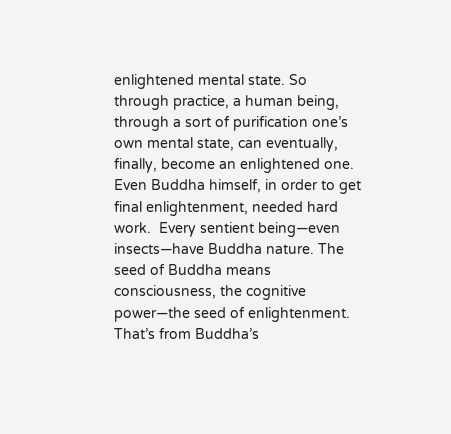enlightened mental state. So through practice, a human being, through a sort of purification one’s own mental state, can eventually, finally, become an enlightened one. Even Buddha himself, in order to get final enlightenment, needed hard work.  Every sentient being—even insects—have Buddha nature. The seed of Buddha means consciousness, the cognitive power—the seed of enlightenment. That’s from Buddha’s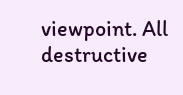viewpoint. All destructive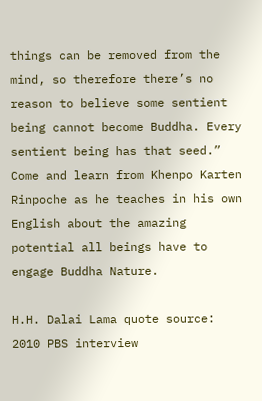things can be removed from the mind, so therefore there’s no reason to believe some sentient being cannot become Buddha. Every sentient being has that seed.” Come and learn from Khenpo Karten Rinpoche as he teaches in his own English about the amazing potential all beings have to engage Buddha Nature.

H.H. Dalai Lama quote source:  2010 PBS interview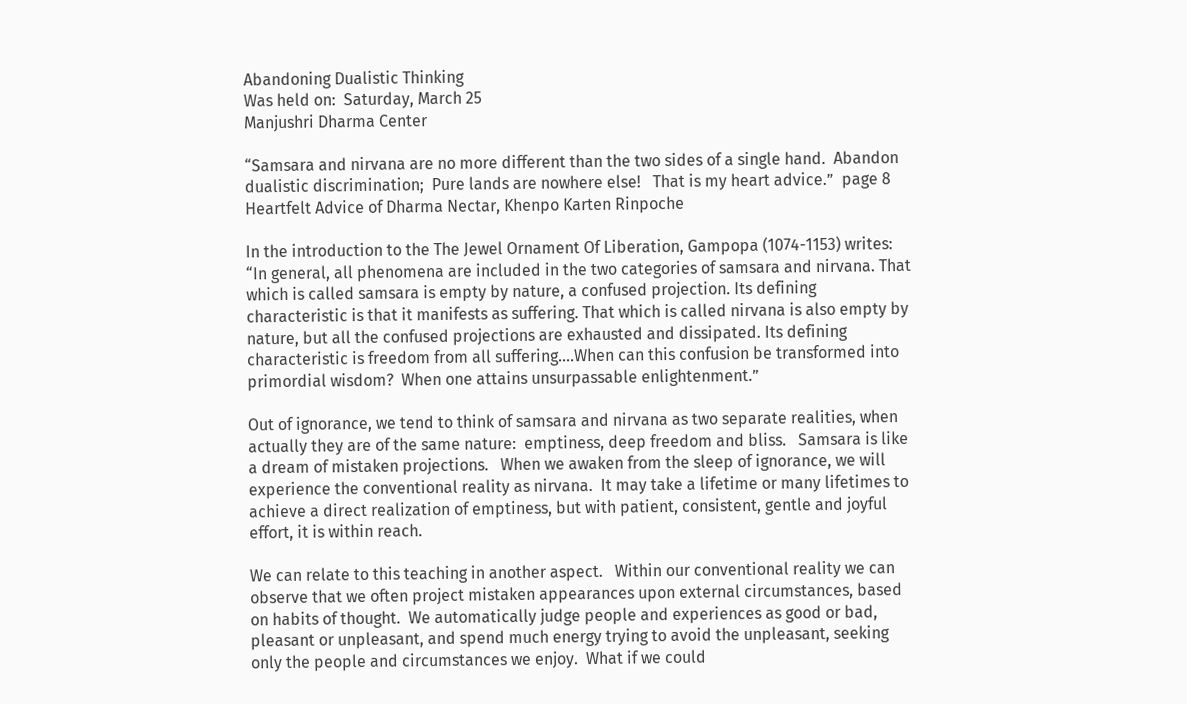Abandoning Dualistic Thinking
Was held on:  Saturday, March 25
Manjushri Dharma Center

“Samsara and nirvana are no more different than the two sides of a single hand.  Abandon dualistic discrimination;  Pure lands are nowhere else!   That is my heart advice.”  page 8 Heartfelt Advice of Dharma Nectar, Khenpo Karten Rinpoche

In the introduction to the The Jewel Ornament Of Liberation, Gampopa (1074-1153) writes: “In general, all phenomena are included in the two categories of samsara and nirvana. That which is called samsara is empty by nature, a confused projection. Its defining characteristic is that it manifests as suffering. That which is called nirvana is also empty by nature, but all the confused projections are exhausted and dissipated. Its defining characteristic is freedom from all suffering….When can this confusion be transformed into primordial wisdom?  When one attains unsurpassable enlightenment.”

Out of ignorance, we tend to think of samsara and nirvana as two separate realities, when actually they are of the same nature:  emptiness, deep freedom and bliss.   Samsara is like a dream of mistaken projections.   When we awaken from the sleep of ignorance, we will experience the conventional reality as nirvana.  It may take a lifetime or many lifetimes to achieve a direct realization of emptiness, but with patient, consistent, gentle and joyful effort, it is within reach.

We can relate to this teaching in another aspect.   Within our conventional reality we can observe that we often project mistaken appearances upon external circumstances, based on habits of thought.  We automatically judge people and experiences as good or bad, pleasant or unpleasant, and spend much energy trying to avoid the unpleasant, seeking only the people and circumstances we enjoy.  What if we could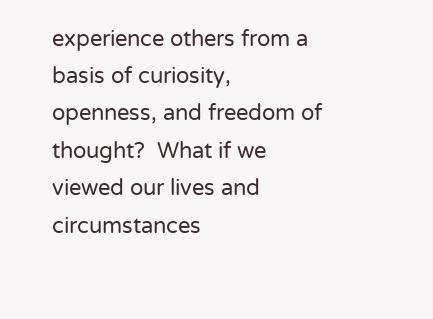experience others from a basis of curiosity, openness, and freedom of thought?  What if we viewed our lives and circumstances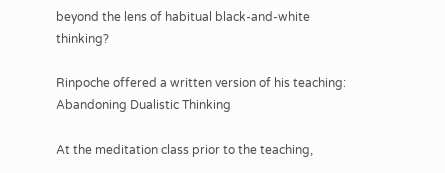beyond the lens of habitual black-and-white thinking?

Rinpoche offered a written version of his teaching:   Abandoning Dualistic Thinking

At the meditation class prior to the teaching,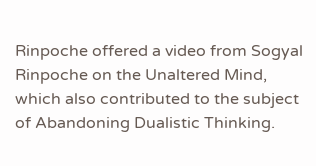Rinpoche offered a video from Sogyal Rinpoche on the Unaltered Mind, which also contributed to the subject of Abandoning Dualistic Thinking.